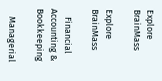Explore BrainMass

Explore BrainMass

    Financial Accounting & Bookkeeping

    Managerial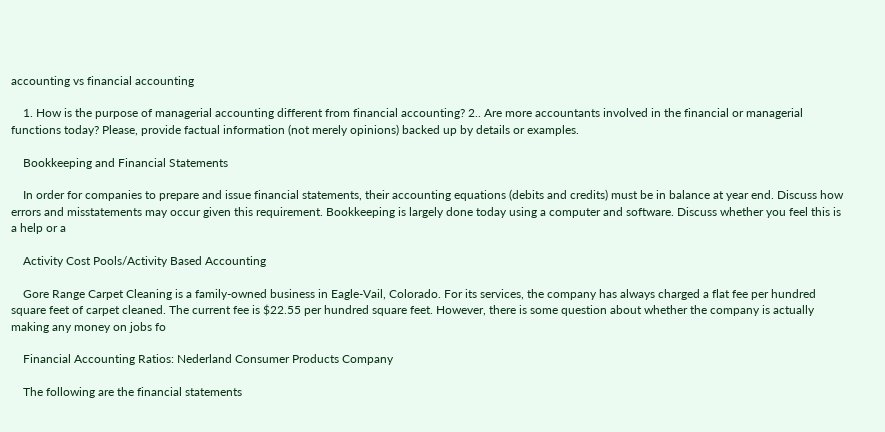accounting vs financial accounting

    1. How is the purpose of managerial accounting different from financial accounting? 2.. Are more accountants involved in the financial or managerial functions today? Please, provide factual information (not merely opinions) backed up by details or examples.

    Bookkeeping and Financial Statements

    In order for companies to prepare and issue financial statements, their accounting equations (debits and credits) must be in balance at year end. Discuss how errors and misstatements may occur given this requirement. Bookkeeping is largely done today using a computer and software. Discuss whether you feel this is a help or a

    Activity Cost Pools/Activity Based Accounting

    Gore Range Carpet Cleaning is a family-owned business in Eagle-Vail, Colorado. For its services, the company has always charged a flat fee per hundred square feet of carpet cleaned. The current fee is $22.55 per hundred square feet. However, there is some question about whether the company is actually making any money on jobs fo

    Financial Accounting Ratios: Nederland Consumer Products Company

    The following are the financial statements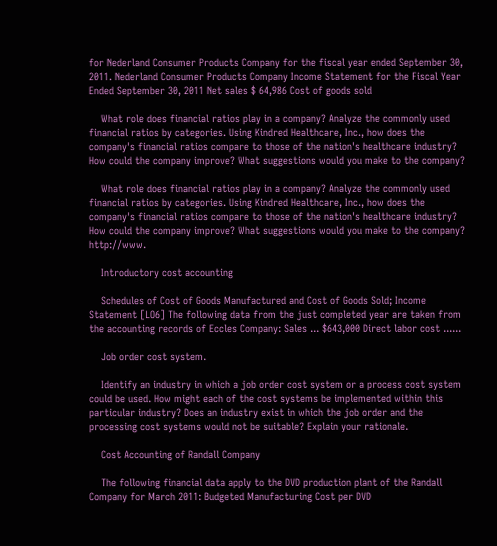for Nederland Consumer Products Company for the fiscal year ended September 30, 2011. Nederland Consumer Products Company Income Statement for the Fiscal Year Ended September 30, 2011 Net sales $ 64,986 Cost of goods sold

    What role does financial ratios play in a company? Analyze the commonly used financial ratios by categories. Using Kindred Healthcare, Inc., how does the company's financial ratios compare to those of the nation's healthcare industry? How could the company improve? What suggestions would you make to the company?

    What role does financial ratios play in a company? Analyze the commonly used financial ratios by categories. Using Kindred Healthcare, Inc., how does the company's financial ratios compare to those of the nation's healthcare industry? How could the company improve? What suggestions would you make to the company? http://www.

    Introductory cost accounting

    Schedules of Cost of Goods Manufactured and Cost of Goods Sold; Income Statement [LO6] The following data from the just completed year are taken from the accounting records of Eccles Company: Sales ... $643,000 Direct labor cost ......

    Job order cost system.

    Identify an industry in which a job order cost system or a process cost system could be used. How might each of the cost systems be implemented within this particular industry? Does an industry exist in which the job order and the processing cost systems would not be suitable? Explain your rationale.

    Cost Accounting of Randall Company

    The following financial data apply to the DVD production plant of the Randall Company for March 2011: Budgeted Manufacturing Cost per DVD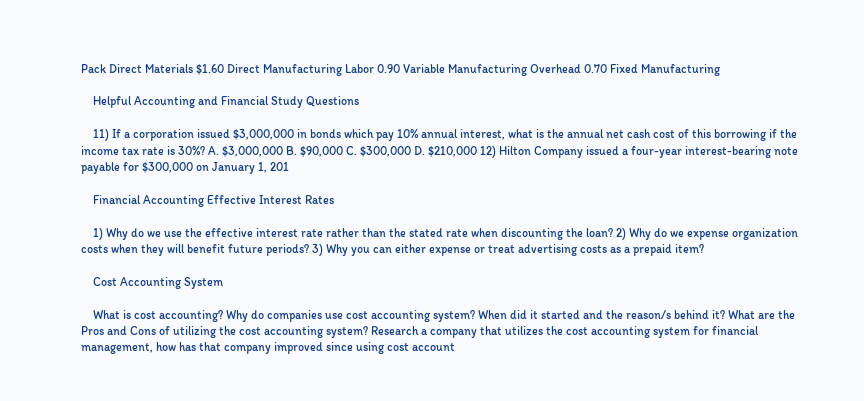Pack Direct Materials $1.60 Direct Manufacturing Labor 0.90 Variable Manufacturing Overhead 0.70 Fixed Manufacturing

    Helpful Accounting and Financial Study Questions

    11) If a corporation issued $3,000,000 in bonds which pay 10% annual interest, what is the annual net cash cost of this borrowing if the income tax rate is 30%? A. $3,000,000 B. $90,000 C. $300,000 D. $210,000 12) Hilton Company issued a four-year interest-bearing note payable for $300,000 on January 1, 201

    Financial Accounting Effective Interest Rates

    1) Why do we use the effective interest rate rather than the stated rate when discounting the loan? 2) Why do we expense organization costs when they will benefit future periods? 3) Why you can either expense or treat advertising costs as a prepaid item?

    Cost Accounting System

    What is cost accounting? Why do companies use cost accounting system? When did it started and the reason/s behind it? What are the Pros and Cons of utilizing the cost accounting system? Research a company that utilizes the cost accounting system for financial management, how has that company improved since using cost account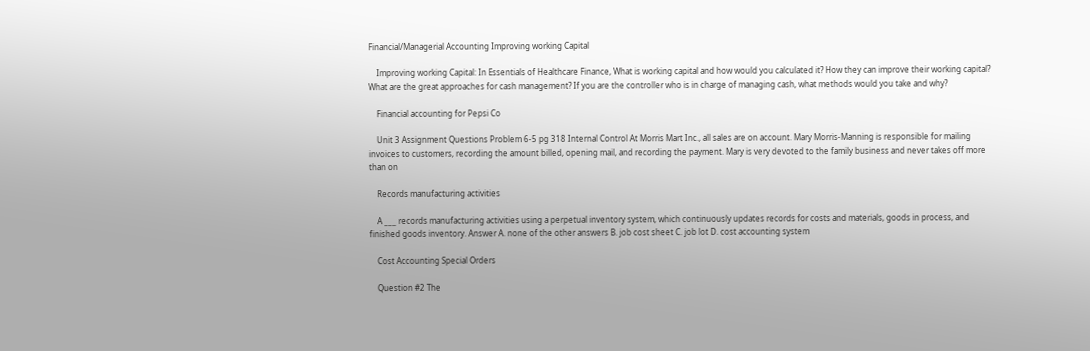Financial/Managerial Accounting Improving working Capital

    Improving working Capital: In Essentials of Healthcare Finance, What is working capital and how would you calculated it? How they can improve their working capital? What are the great approaches for cash management? If you are the controller who is in charge of managing cash, what methods would you take and why?

    Financial accounting for Pepsi Co

    Unit 3 Assignment Questions Problem 6-5 pg 318 Internal Control At Morris Mart Inc., all sales are on account. Mary Morris-Manning is responsible for mailing invoices to customers, recording the amount billed, opening mail, and recording the payment. Mary is very devoted to the family business and never takes off more than on

    Records manufacturing activities

    A ___ records manufacturing activities using a perpetual inventory system, which continuously updates records for costs and materials, goods in process, and finished goods inventory. Answer A. none of the other answers B. job cost sheet C. job lot D. cost accounting system

    Cost Accounting Special Orders

    Question #2 The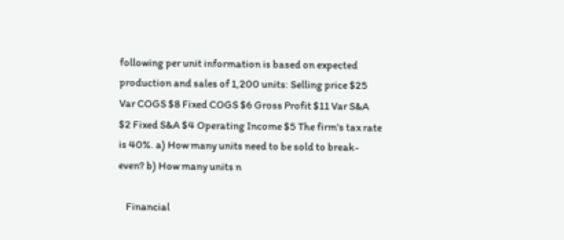following per unit information is based on expected production and sales of 1,200 units: Selling price $25 Var COGS $8 Fixed COGS $6 Gross Profit $11 Var S&A $2 Fixed S&A $4 Operating Income $5 The firm's tax rate is 40%. a) How many units need to be sold to break-even? b) How many units n

    Financial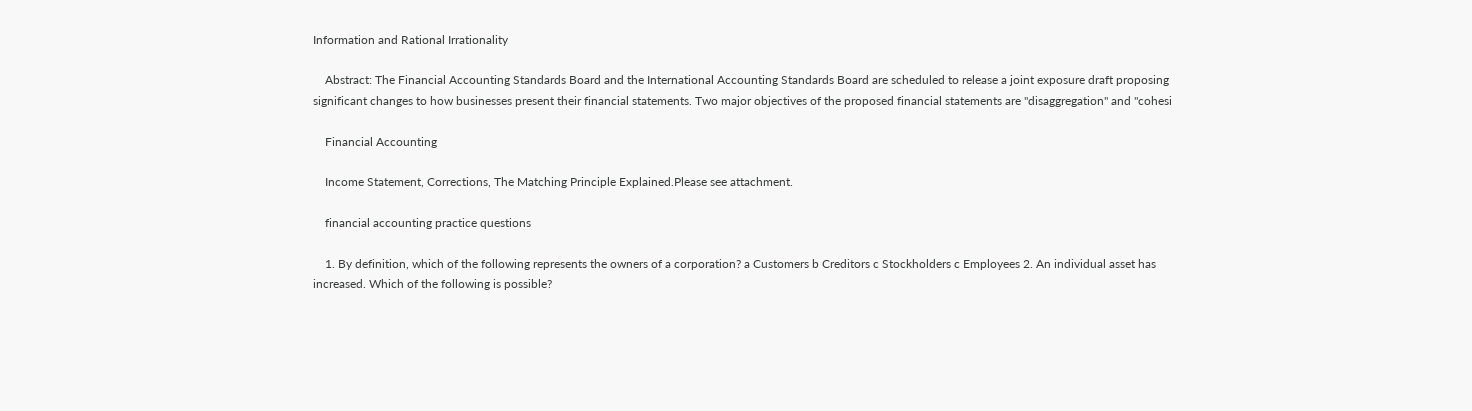Information and Rational Irrationality

    Abstract: The Financial Accounting Standards Board and the International Accounting Standards Board are scheduled to release a joint exposure draft proposing significant changes to how businesses present their financial statements. Two major objectives of the proposed financial statements are "disaggregation" and "cohesi

    Financial Accounting

    Income Statement, Corrections, The Matching Principle Explained.Please see attachment.

    financial accounting practice questions

    1. By definition, which of the following represents the owners of a corporation? a Customers b Creditors c Stockholders c Employees 2. An individual asset has increased. Which of the following is possible?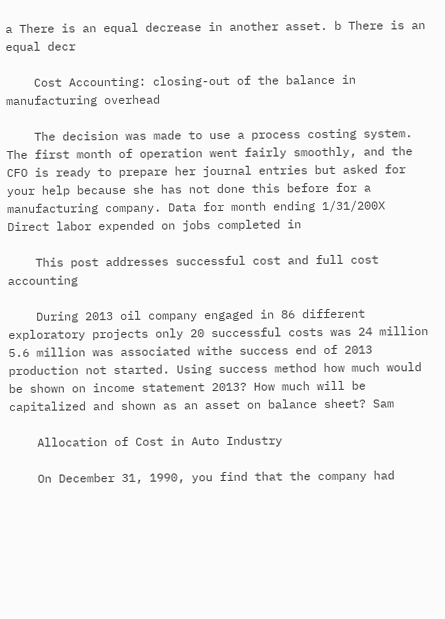a There is an equal decrease in another asset. b There is an equal decr

    Cost Accounting: closing-out of the balance in manufacturing overhead

    The decision was made to use a process costing system. The first month of operation went fairly smoothly, and the CFO is ready to prepare her journal entries but asked for your help because she has not done this before for a manufacturing company. Data for month ending 1/31/200X Direct labor expended on jobs completed in

    This post addresses successful cost and full cost accounting

    During 2013 oil company engaged in 86 different exploratory projects only 20 successful costs was 24 million 5.6 million was associated withe success end of 2013 production not started. Using success method how much would be shown on income statement 2013? How much will be capitalized and shown as an asset on balance sheet? Sam

    Allocation of Cost in Auto Industry

    On December 31, 1990, you find that the company had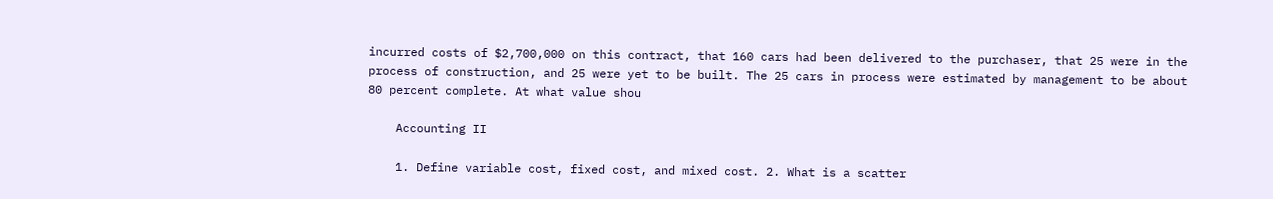incurred costs of $2,700,000 on this contract, that 160 cars had been delivered to the purchaser, that 25 were in the process of construction, and 25 were yet to be built. The 25 cars in process were estimated by management to be about 80 percent complete. At what value shou

    Accounting II

    1. Define variable cost, fixed cost, and mixed cost. 2. What is a scatter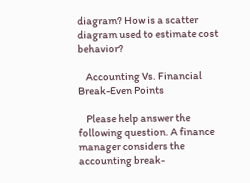diagram? How is a scatter diagram used to estimate cost behavior?

    Accounting Vs. Financial Break-Even Points

    Please help answer the following question. A finance manager considers the accounting break-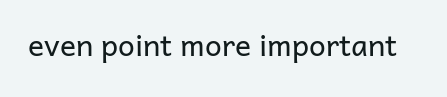even point more important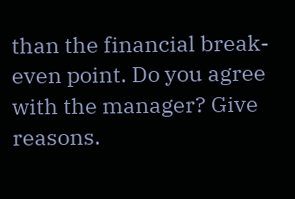than the financial break-even point. Do you agree with the manager? Give reasons.